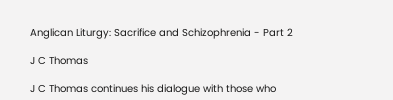Anglican Liturgy: Sacrifice and Schizophrenia - Part 2

J C Thomas

J C Thomas continues his dialogue with those who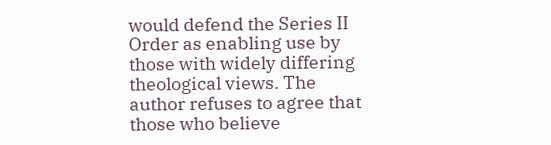would defend the Series II Order as enabling use by those with widely differing theological views. The author refuses to agree that those who believe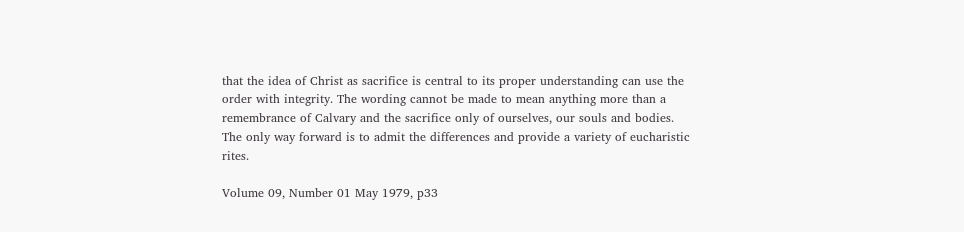that the idea of Christ as sacrifice is central to its proper understanding can use the order with integrity. The wording cannot be made to mean anything more than a remembrance of Calvary and the sacrifice only of ourselves, our souls and bodies. The only way forward is to admit the differences and provide a variety of eucharistic rites.

Volume 09, Number 01 May 1979, p33